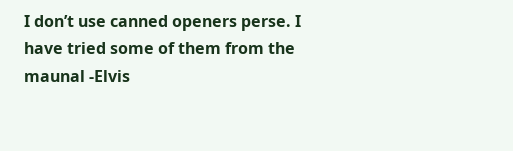I don’t use canned openers perse. I have tried some of them from the maunal -Elvis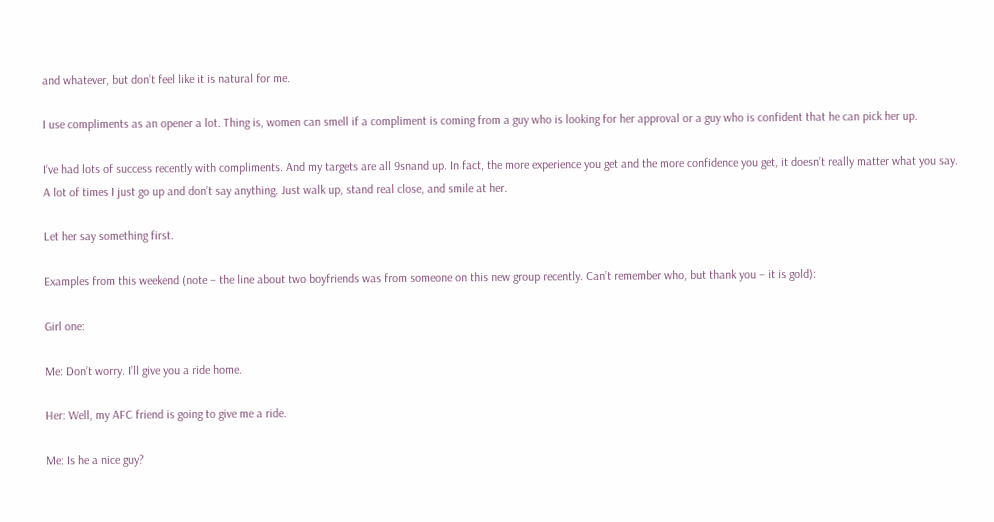and whatever, but don’t feel like it is natural for me.

I use compliments as an opener a lot. Thing is, women can smell if a compliment is coming from a guy who is looking for her approval or a guy who is confident that he can pick her up.

I’ve had lots of success recently with compliments. And my targets are all 9snand up. In fact, the more experience you get and the more confidence you get, it doesn’t really matter what you say.
A lot of times I just go up and don’t say anything. Just walk up, stand real close, and smile at her.

Let her say something first.

Examples from this weekend (note – the line about two boyfriends was from someone on this new group recently. Can’t remember who, but thank you – it is gold):

Girl one:

Me: Don’t worry. I’ll give you a ride home.

Her: Well, my AFC friend is going to give me a ride.

Me: Is he a nice guy?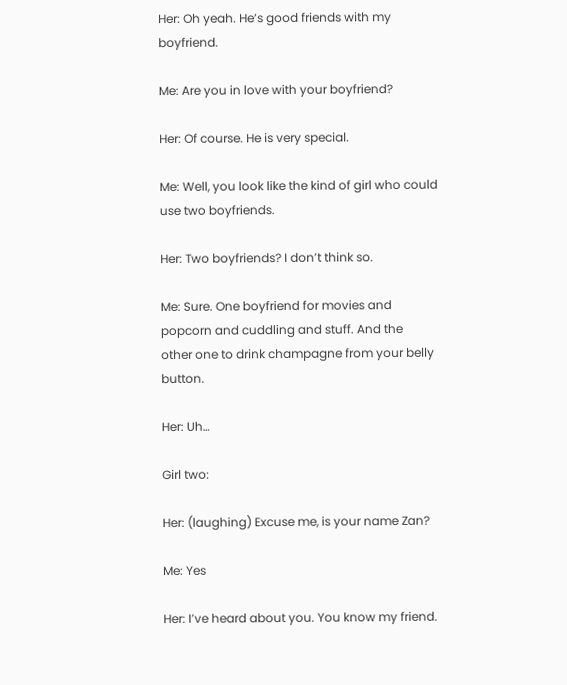Her: Oh yeah. He’s good friends with my boyfriend.

Me: Are you in love with your boyfriend?

Her: Of course. He is very special.

Me: Well, you look like the kind of girl who could use two boyfriends.

Her: Two boyfriends? I don’t think so.

Me: Sure. One boyfriend for movies and popcorn and cuddling and stuff. And the
other one to drink champagne from your belly button.

Her: Uh…

Girl two:

Her: (laughing) Excuse me, is your name Zan?

Me: Yes

Her: I’ve heard about you. You know my friend.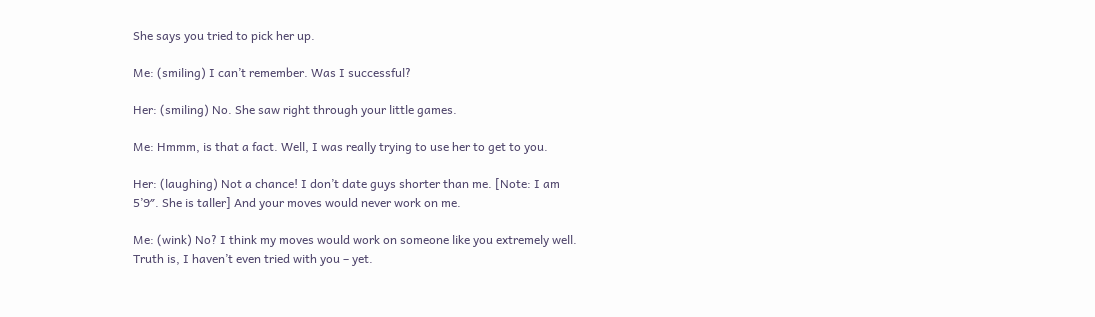She says you tried to pick her up.

Me: (smiling) I can’t remember. Was I successful?

Her: (smiling) No. She saw right through your little games.

Me: Hmmm, is that a fact. Well, I was really trying to use her to get to you.

Her: (laughing) Not a chance! I don’t date guys shorter than me. [Note: I am
5’9″. She is taller] And your moves would never work on me.

Me: (wink) No? I think my moves would work on someone like you extremely well.
Truth is, I haven’t even tried with you – yet.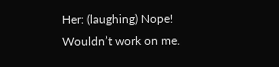Her: (laughing) Nope! Wouldn’t work on me.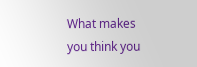What makes you think you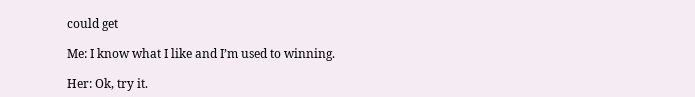could get

Me: I know what I like and I’m used to winning.

Her: Ok, try it.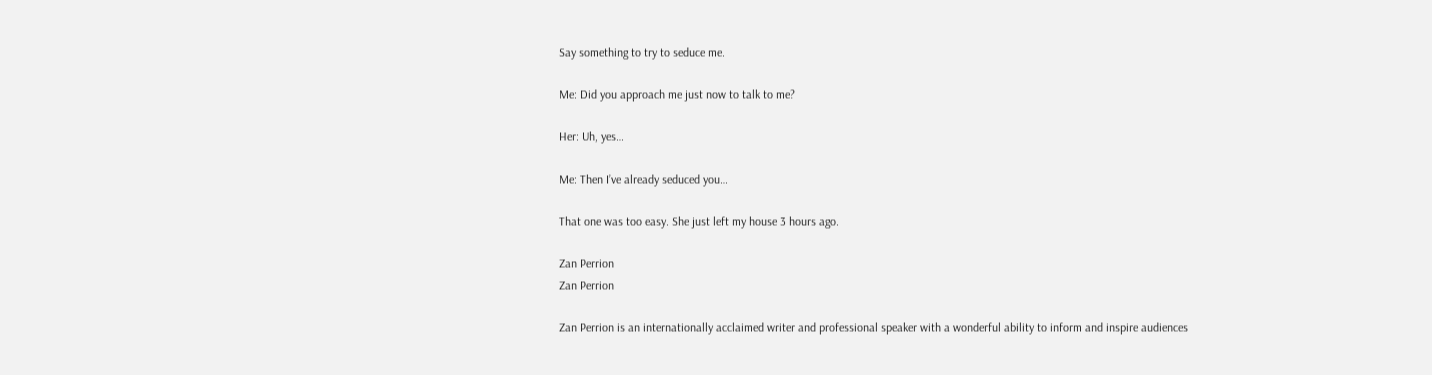Say something to try to seduce me.

Me: Did you approach me just now to talk to me?

Her: Uh, yes…

Me: Then I’ve already seduced you…

That one was too easy. She just left my house 3 hours ago.

Zan Perrion
Zan Perrion

Zan Perrion is an internationally acclaimed writer and professional speaker with a wonderful ability to inform and inspire audiences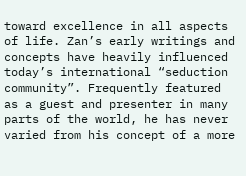toward excellence in all aspects of life. Zan’s early writings and concepts have heavily influenced today’s international “seduction community”. Frequently featured as a guest and presenter in many parts of the world, he has never varied from his concept of a more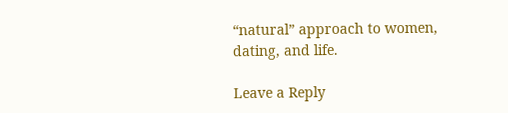“natural” approach to women, dating, and life.

Leave a Reply